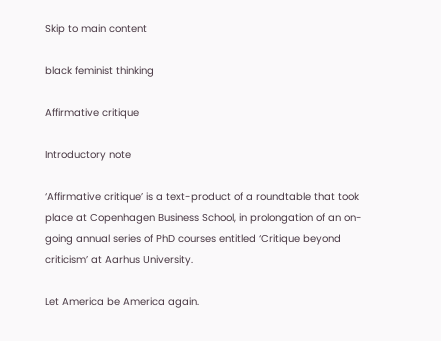Skip to main content

black feminist thinking

Affirmative critique

Introductory note

‘Affirmative critique’ is a text-product of a roundtable that took place at Copenhagen Business School, in prolongation of an on-going annual series of PhD courses entitled ‘Critique beyond criticism’ at Aarhus University.

Let America be America again.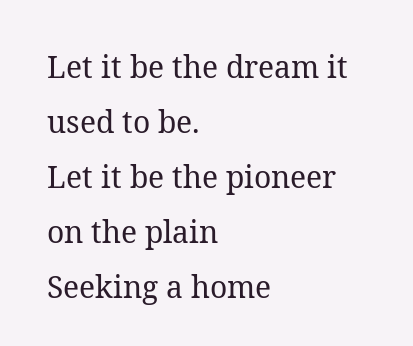Let it be the dream it used to be.
Let it be the pioneer on the plain
Seeking a home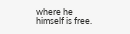where he himself is free.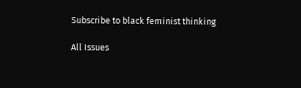Subscribe to black feminist thinking

All Issues